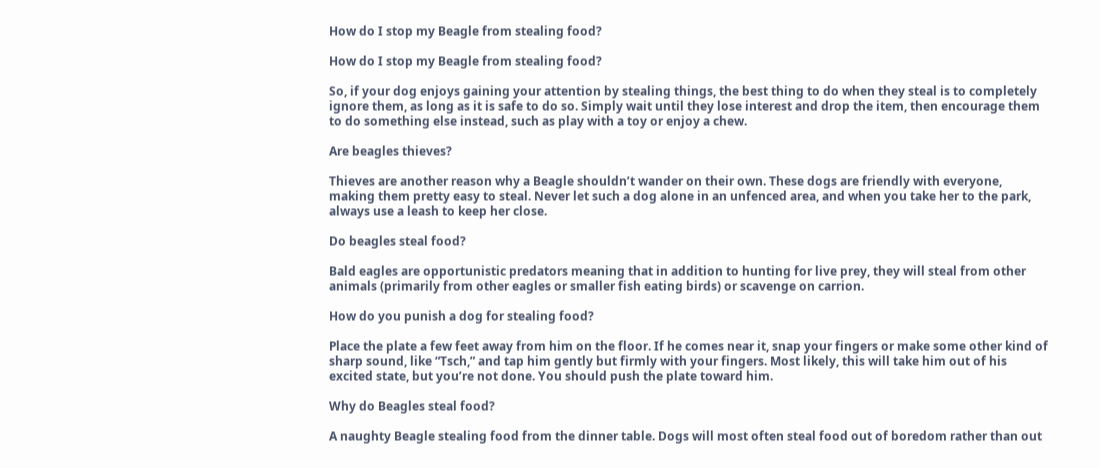How do I stop my Beagle from stealing food?

How do I stop my Beagle from stealing food?

So, if your dog enjoys gaining your attention by stealing things, the best thing to do when they steal is to completely ignore them, as long as it is safe to do so. Simply wait until they lose interest and drop the item, then encourage them to do something else instead, such as play with a toy or enjoy a chew.

Are beagles thieves?

Thieves are another reason why a Beagle shouldn’t wander on their own. These dogs are friendly with everyone, making them pretty easy to steal. Never let such a dog alone in an unfenced area, and when you take her to the park, always use a leash to keep her close.

Do beagles steal food?

Bald eagles are opportunistic predators meaning that in addition to hunting for live prey, they will steal from other animals (primarily from other eagles or smaller fish eating birds) or scavenge on carrion.

How do you punish a dog for stealing food?

Place the plate a few feet away from him on the floor. If he comes near it, snap your fingers or make some other kind of sharp sound, like “Tsch,” and tap him gently but firmly with your fingers. Most likely, this will take him out of his excited state, but you’re not done. You should push the plate toward him.

Why do Beagles steal food?

A naughty Beagle stealing food from the dinner table. Dogs will most often steal food out of boredom rather than out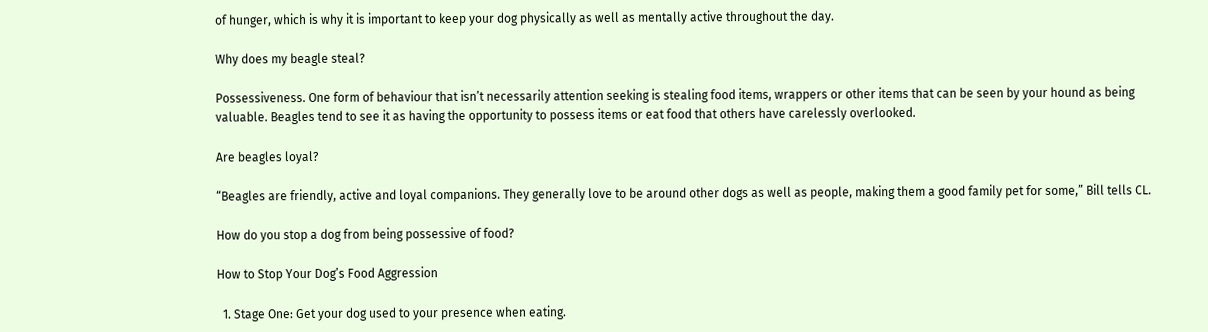of hunger, which is why it is important to keep your dog physically as well as mentally active throughout the day.

Why does my beagle steal?

Possessiveness. One form of behaviour that isn’t necessarily attention seeking is stealing food items, wrappers or other items that can be seen by your hound as being valuable. Beagles tend to see it as having the opportunity to possess items or eat food that others have carelessly overlooked.

Are beagles loyal?

“Beagles are friendly, active and loyal companions. They generally love to be around other dogs as well as people, making them a good family pet for some,” Bill tells CL.

How do you stop a dog from being possessive of food?

How to Stop Your Dog’s Food Aggression

  1. Stage One: Get your dog used to your presence when eating.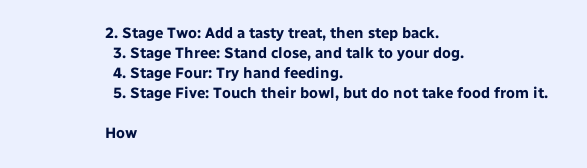2. Stage Two: Add a tasty treat, then step back.
  3. Stage Three: Stand close, and talk to your dog.
  4. Stage Four: Try hand feeding.
  5. Stage Five: Touch their bowl, but do not take food from it.

How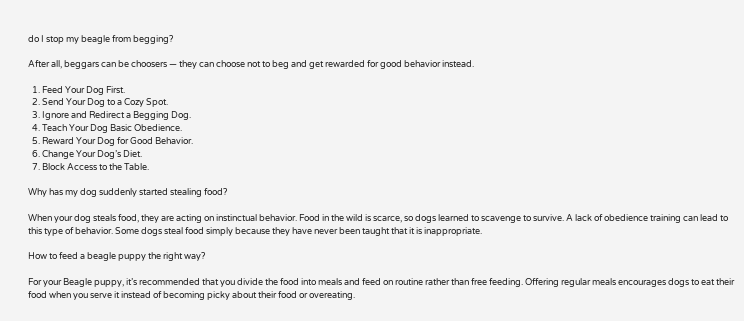do I stop my beagle from begging?

After all, beggars can be choosers — they can choose not to beg and get rewarded for good behavior instead.

  1. Feed Your Dog First.
  2. Send Your Dog to a Cozy Spot.
  3. Ignore and Redirect a Begging Dog.
  4. Teach Your Dog Basic Obedience.
  5. Reward Your Dog for Good Behavior.
  6. Change Your Dog’s Diet.
  7. Block Access to the Table.

Why has my dog suddenly started stealing food?

When your dog steals food, they are acting on instinctual behavior. Food in the wild is scarce, so dogs learned to scavenge to survive. A lack of obedience training can lead to this type of behavior. Some dogs steal food simply because they have never been taught that it is inappropriate.

How to feed a beagle puppy the right way?

For your Beagle puppy, it’s recommended that you divide the food into meals and feed on routine rather than free feeding. Offering regular meals encourages dogs to eat their food when you serve it instead of becoming picky about their food or overeating.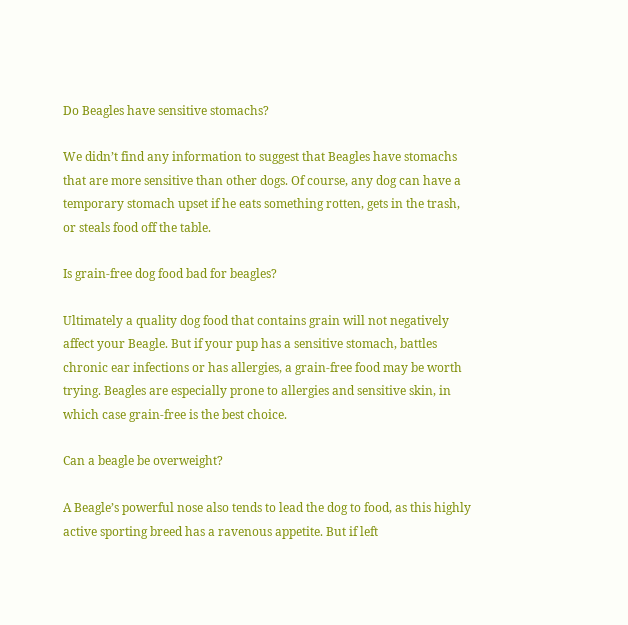Do Beagles have sensitive stomachs?

We didn’t find any information to suggest that Beagles have stomachs that are more sensitive than other dogs. Of course, any dog can have a temporary stomach upset if he eats something rotten, gets in the trash, or steals food off the table.

Is grain-free dog food bad for beagles?

Ultimately a quality dog food that contains grain will not negatively affect your Beagle. But if your pup has a sensitive stomach, battles chronic ear infections or has allergies, a grain-free food may be worth trying. Beagles are especially prone to allergies and sensitive skin, in which case grain-free is the best choice.

Can a beagle be overweight?

A Beagle’s powerful nose also tends to lead the dog to food, as this highly active sporting breed has a ravenous appetite. But if left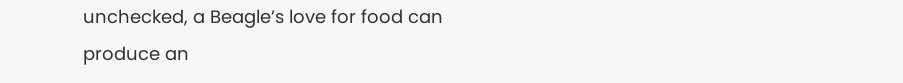unchecked, a Beagle’s love for food can produce an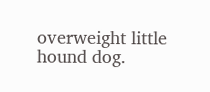overweight little hound dog.